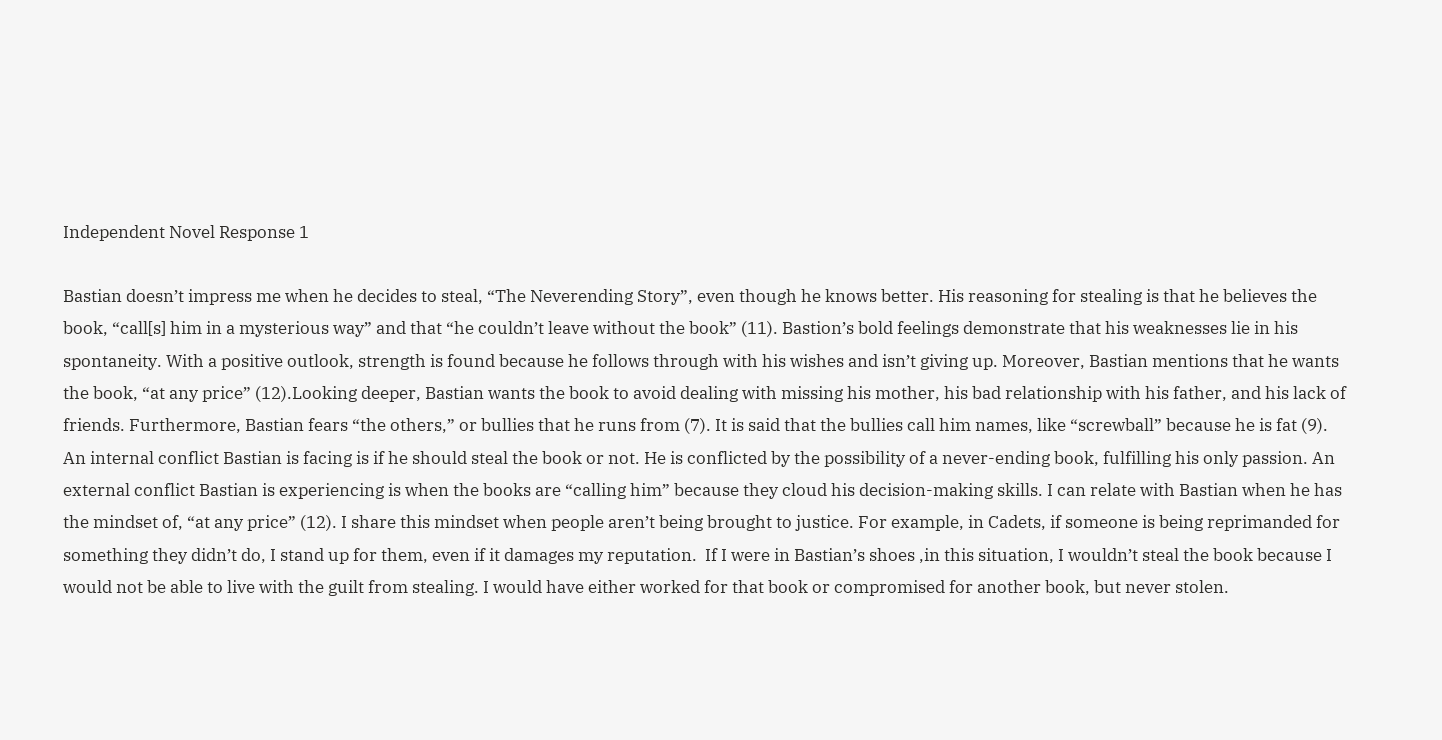Independent Novel Response 1

Bastian doesn’t impress me when he decides to steal, “The Neverending Story”, even though he knows better. His reasoning for stealing is that he believes the book, “call[s] him in a mysterious way” and that “he couldn’t leave without the book” (11). Bastion’s bold feelings demonstrate that his weaknesses lie in his spontaneity. With a positive outlook, strength is found because he follows through with his wishes and isn’t giving up. Moreover, Bastian mentions that he wants the book, “at any price” (12).Looking deeper, Bastian wants the book to avoid dealing with missing his mother, his bad relationship with his father, and his lack of friends. Furthermore, Bastian fears “the others,” or bullies that he runs from (7). It is said that the bullies call him names, like “screwball” because he is fat (9). An internal conflict Bastian is facing is if he should steal the book or not. He is conflicted by the possibility of a never-ending book, fulfilling his only passion. An external conflict Bastian is experiencing is when the books are “calling him” because they cloud his decision-making skills. I can relate with Bastian when he has the mindset of, “at any price” (12). I share this mindset when people aren’t being brought to justice. For example, in Cadets, if someone is being reprimanded for something they didn’t do, I stand up for them, even if it damages my reputation.  If I were in Bastian’s shoes ,in this situation, I wouldn’t steal the book because I would not be able to live with the guilt from stealing. I would have either worked for that book or compromised for another book, but never stolen.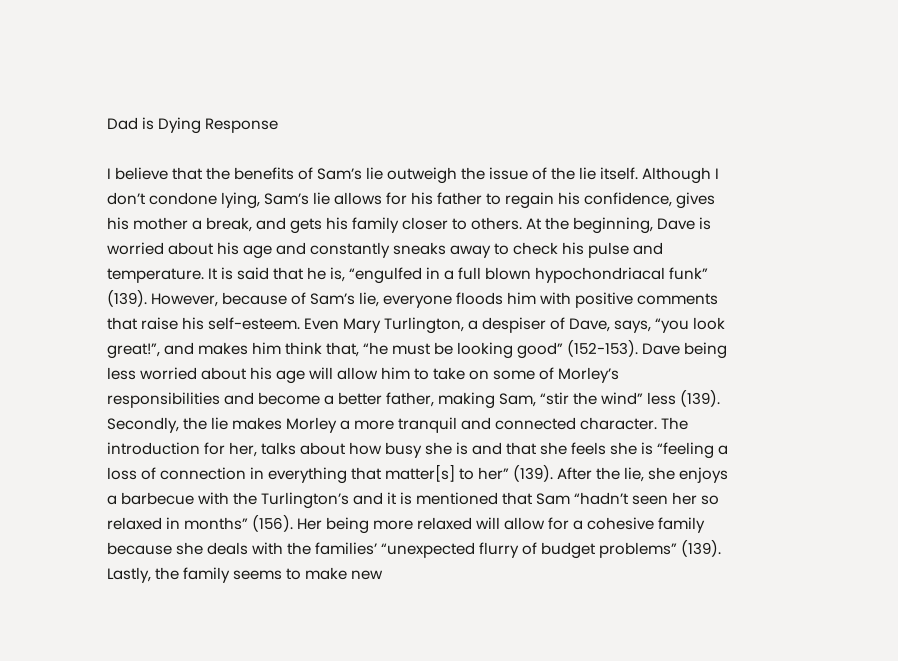Dad is Dying Response

I believe that the benefits of Sam’s lie outweigh the issue of the lie itself. Although I don’t condone lying, Sam’s lie allows for his father to regain his confidence, gives his mother a break, and gets his family closer to others. At the beginning, Dave is worried about his age and constantly sneaks away to check his pulse and temperature. It is said that he is, “engulfed in a full blown hypochondriacal funk” (139). However, because of Sam’s lie, everyone floods him with positive comments that raise his self-esteem. Even Mary Turlington, a despiser of Dave, says, “you look great!”, and makes him think that, “he must be looking good” (152-153). Dave being less worried about his age will allow him to take on some of Morley’s responsibilities and become a better father, making Sam, “stir the wind” less (139). Secondly, the lie makes Morley a more tranquil and connected character. The introduction for her, talks about how busy she is and that she feels she is “feeling a loss of connection in everything that matter[s] to her” (139). After the lie, she enjoys a barbecue with the Turlington’s and it is mentioned that Sam “hadn’t seen her so relaxed in months” (156). Her being more relaxed will allow for a cohesive family because she deals with the families’ “unexpected flurry of budget problems” (139). Lastly, the family seems to make new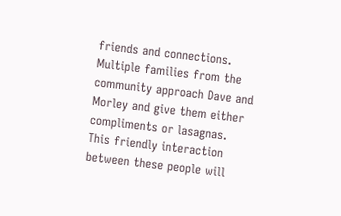friends and connections. Multiple families from the community approach Dave and Morley and give them either compliments or lasagnas. This friendly interaction between these people will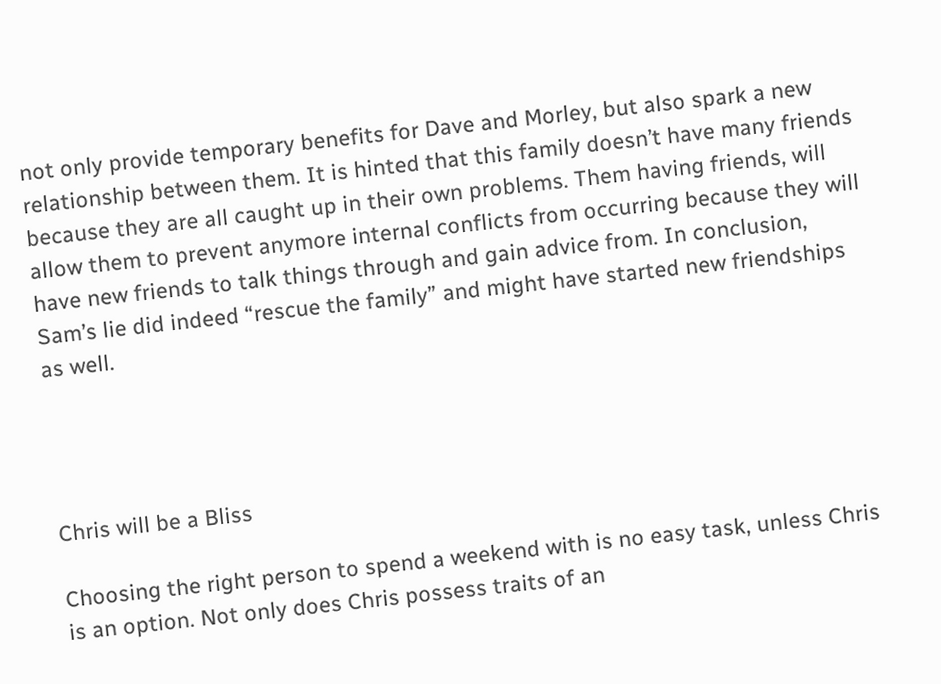not only provide temporary benefits for Dave and Morley, but also spark a new relationship between them. It is hinted that this family doesn’t have many friends because they are all caught up in their own problems. Them having friends, will allow them to prevent anymore internal conflicts from occurring because they will have new friends to talk things through and gain advice from. In conclusion, Sam’s lie did indeed “rescue the family” and might have started new friendships as well.




Chris will be a Bliss

Choosing the right person to spend a weekend with is no easy task, unless Chris is an option. Not only does Chris possess traits of an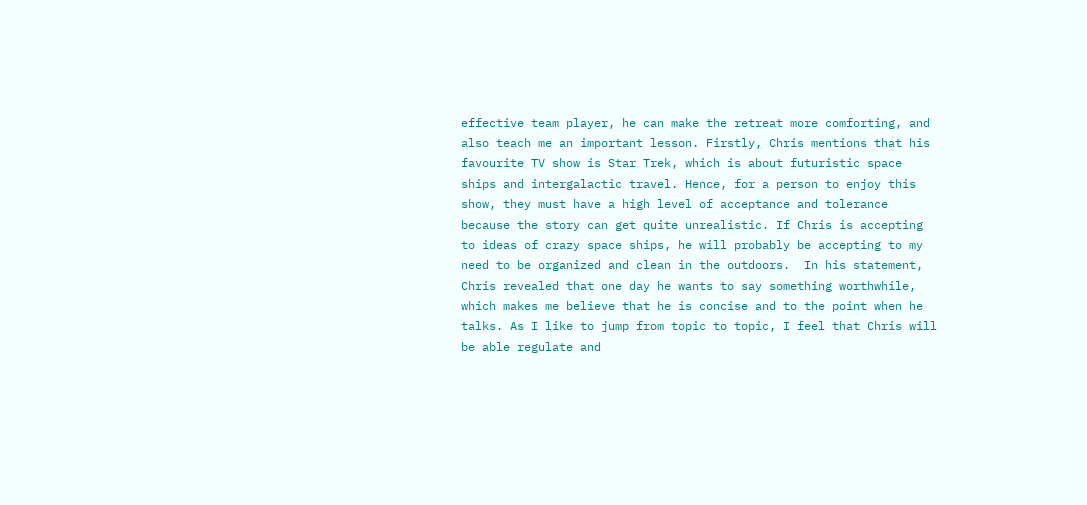effective team player, he can make the retreat more comforting, and also teach me an important lesson. Firstly, Chris mentions that his favourite TV show is Star Trek, which is about futuristic space ships and intergalactic travel. Hence, for a person to enjoy this show, they must have a high level of acceptance and tolerance because the story can get quite unrealistic. If Chris is accepting to ideas of crazy space ships, he will probably be accepting to my need to be organized and clean in the outdoors.  In his statement, Chris revealed that one day he wants to say something worthwhile, which makes me believe that he is concise and to the point when he talks. As I like to jump from topic to topic, I feel that Chris will be able regulate and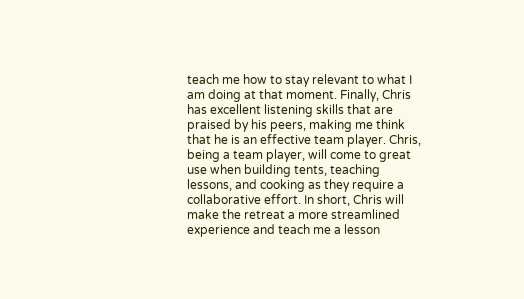teach me how to stay relevant to what I am doing at that moment. Finally, Chris has excellent listening skills that are praised by his peers, making me think that he is an effective team player. Chris, being a team player, will come to great use when building tents, teaching lessons, and cooking as they require a collaborative effort. In short, Chris will make the retreat a more streamlined experience and teach me a lesson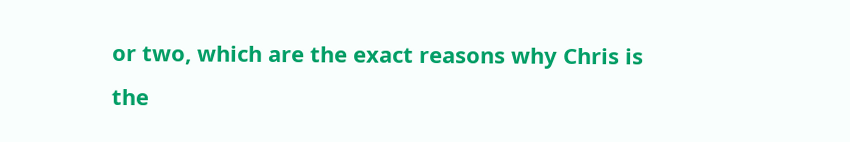or two, which are the exact reasons why Chris is the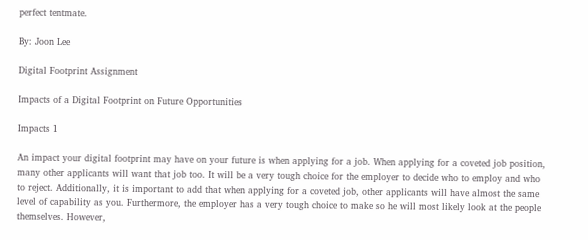perfect tentmate.

By: Joon Lee

Digital Footprint Assignment

Impacts of a Digital Footprint on Future Opportunities

Impacts 1

An impact your digital footprint may have on your future is when applying for a job. When applying for a coveted job position, many other applicants will want that job too. It will be a very tough choice for the employer to decide who to employ and who to reject. Additionally, it is important to add that when applying for a coveted job, other applicants will have almost the same level of capability as you. Furthermore, the employer has a very tough choice to make so he will most likely look at the people themselves. However,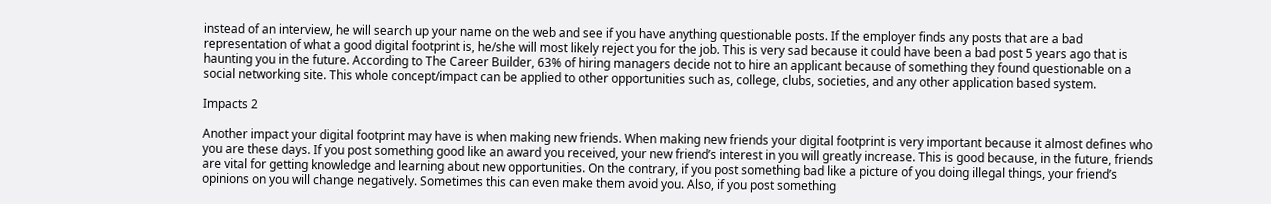instead of an interview, he will search up your name on the web and see if you have anything questionable posts. If the employer finds any posts that are a bad representation of what a good digital footprint is, he/she will most likely reject you for the job. This is very sad because it could have been a bad post 5 years ago that is haunting you in the future. According to The Career Builder, 63% of hiring managers decide not to hire an applicant because of something they found questionable on a social networking site. This whole concept/impact can be applied to other opportunities such as, college, clubs, societies, and any other application based system.

Impacts 2

Another impact your digital footprint may have is when making new friends. When making new friends your digital footprint is very important because it almost defines who you are these days. If you post something good like an award you received, your new friend’s interest in you will greatly increase. This is good because, in the future, friends are vital for getting knowledge and learning about new opportunities. On the contrary, if you post something bad like a picture of you doing illegal things, your friend’s opinions on you will change negatively. Sometimes this can even make them avoid you. Also, if you post something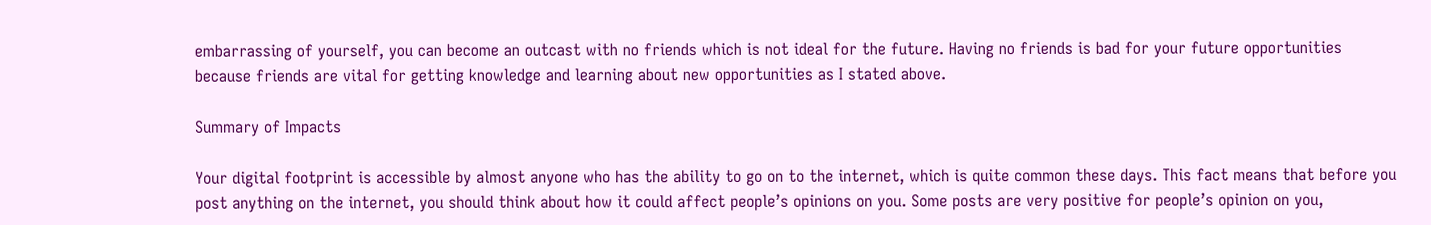embarrassing of yourself, you can become an outcast with no friends which is not ideal for the future. Having no friends is bad for your future opportunities because friends are vital for getting knowledge and learning about new opportunities as I stated above.

Summary of Impacts

Your digital footprint is accessible by almost anyone who has the ability to go on to the internet, which is quite common these days. This fact means that before you post anything on the internet, you should think about how it could affect people’s opinions on you. Some posts are very positive for people’s opinion on you,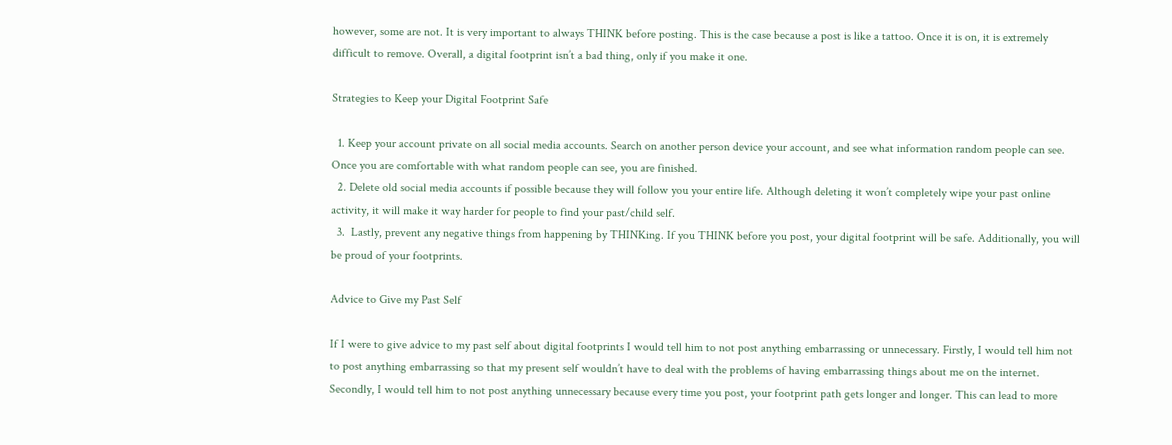however, some are not. It is very important to always THINK before posting. This is the case because a post is like a tattoo. Once it is on, it is extremely difficult to remove. Overall, a digital footprint isn’t a bad thing, only if you make it one.

Strategies to Keep your Digital Footprint Safe

  1. Keep your account private on all social media accounts. Search on another person device your account, and see what information random people can see. Once you are comfortable with what random people can see, you are finished.
  2. Delete old social media accounts if possible because they will follow you your entire life. Although deleting it won’t completely wipe your past online activity, it will make it way harder for people to find your past/child self.
  3.  Lastly, prevent any negative things from happening by THINKing. If you THINK before you post, your digital footprint will be safe. Additionally, you will be proud of your footprints.

Advice to Give my Past Self

If I were to give advice to my past self about digital footprints I would tell him to not post anything embarrassing or unnecessary. Firstly, I would tell him not to post anything embarrassing so that my present self wouldn’t have to deal with the problems of having embarrassing things about me on the internet. Secondly, I would tell him to not post anything unnecessary because every time you post, your footprint path gets longer and longer. This can lead to more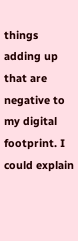things adding up that are negative to my digital footprint. I could explain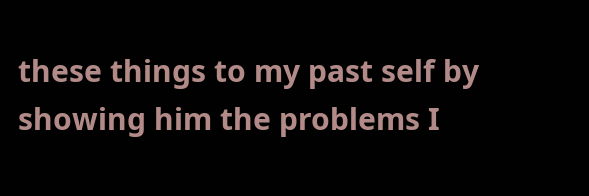these things to my past self by showing him the problems I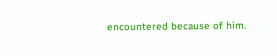encountered because of him.